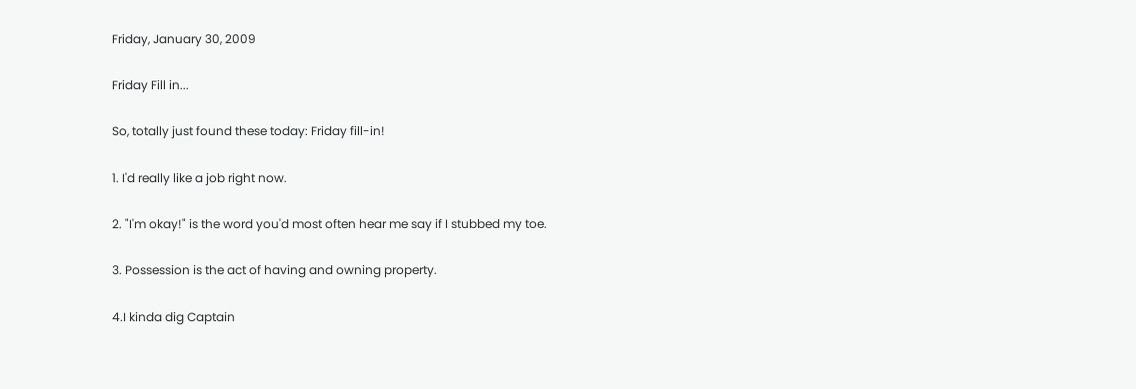Friday, January 30, 2009

Friday Fill in...

So, totally just found these today: Friday fill-in!

1. I'd really like a job right now.

2. "I'm okay!" is the word you'd most often hear me say if I stubbed my toe.

3. Possession is the act of having and owning property.

4.I kinda dig Captain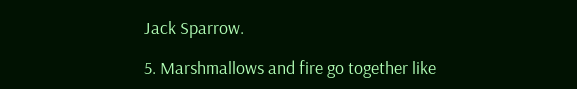Jack Sparrow.

5. Marshmallows and fire go together like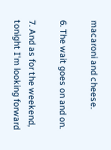macaroni and cheese.

6. The wait goes on and on.

7. And as for the weekend, tonight I'm looking forward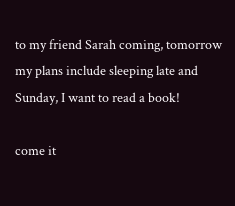to my friend Sarah coming, tomorrow my plans include sleeping late and Sunday, I want to read a book!

come it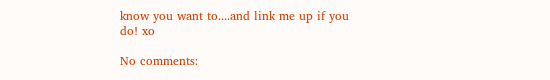know you want to....and link me up if you do! xo

No comments: